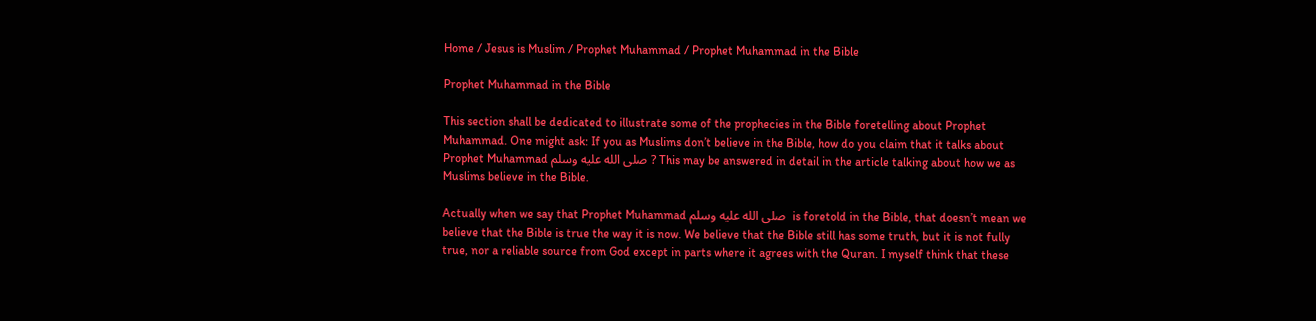Home / Jesus is Muslim / Prophet Muhammad / Prophet Muhammad in the Bible

Prophet Muhammad in the Bible

This section shall be dedicated to illustrate some of the prophecies in the Bible foretelling about Prophet Muhammad. One might ask: If you as Muslims don’t believe in the Bible, how do you claim that it talks about Prophet Muhammad صلى الله عليه وسلم ? This may be answered in detail in the article talking about how we as Muslims believe in the Bible.

Actually when we say that Prophet Muhammad صلى الله عليه وسلم  is foretold in the Bible, that doesn’t mean we believe that the Bible is true the way it is now. We believe that the Bible still has some truth, but it is not fully true, nor a reliable source from God except in parts where it agrees with the Quran. I myself think that these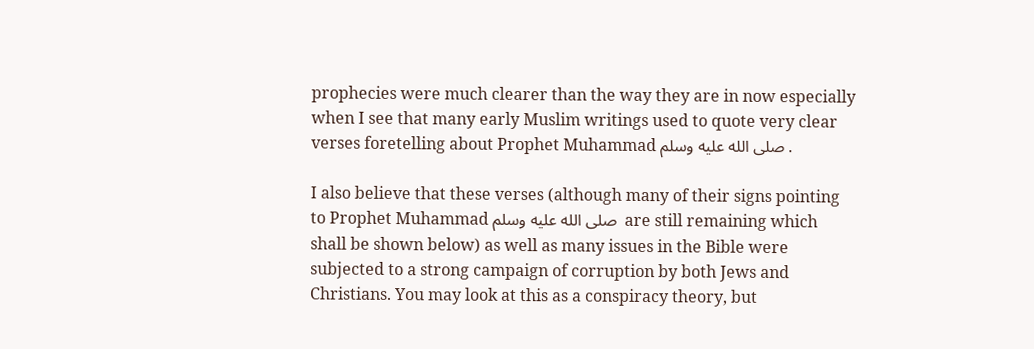prophecies were much clearer than the way they are in now especially when I see that many early Muslim writings used to quote very clear verses foretelling about Prophet Muhammad صلى الله عليه وسلم .

I also believe that these verses (although many of their signs pointing to Prophet Muhammad صلى الله عليه وسلم  are still remaining which shall be shown below) as well as many issues in the Bible were subjected to a strong campaign of corruption by both Jews and Christians. You may look at this as a conspiracy theory, but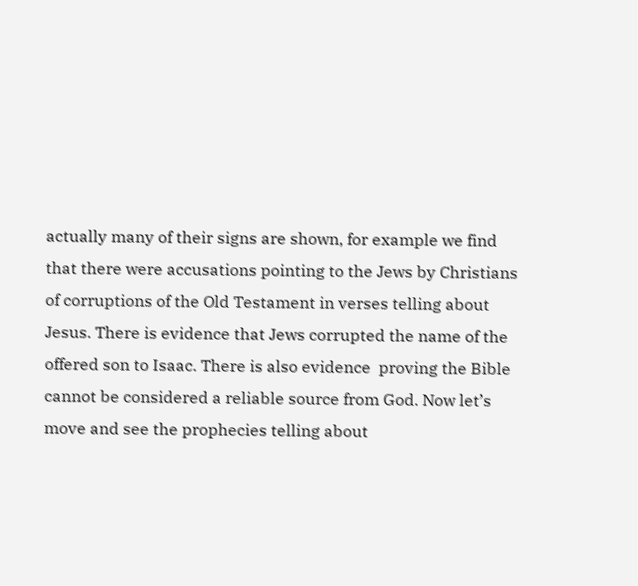actually many of their signs are shown, for example we find that there were accusations pointing to the Jews by Christians of corruptions of the Old Testament in verses telling about Jesus. There is evidence that Jews corrupted the name of the offered son to Isaac. There is also evidence  proving the Bible cannot be considered a reliable source from God. Now let’s move and see the prophecies telling about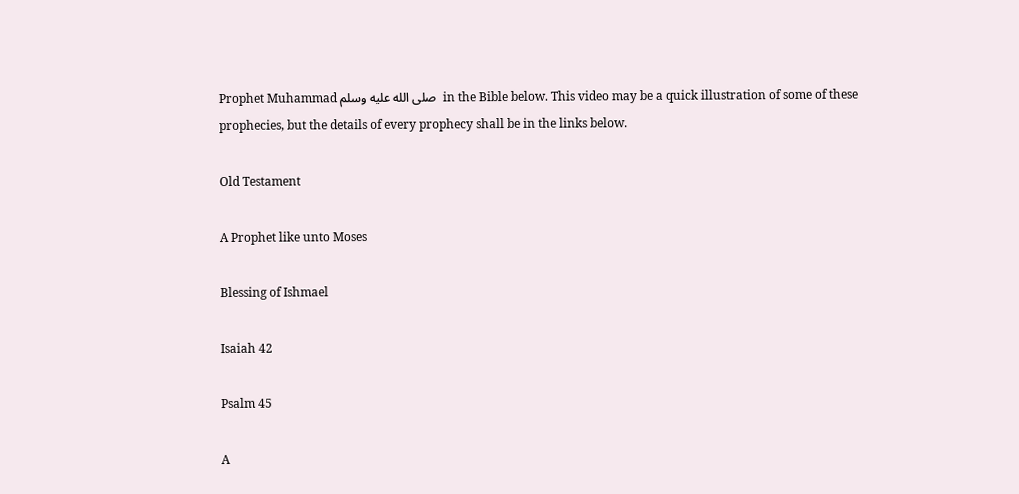Prophet Muhammad صلى الله عليه وسلم  in the Bible below. This video may be a quick illustration of some of these prophecies, but the details of every prophecy shall be in the links below.

Old Testament

A Prophet like unto Moses

Blessing of Ishmael

Isaiah 42

Psalm 45

A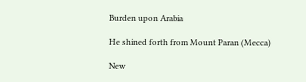Burden upon Arabia

He shined forth from Mount Paran (Mecca)

New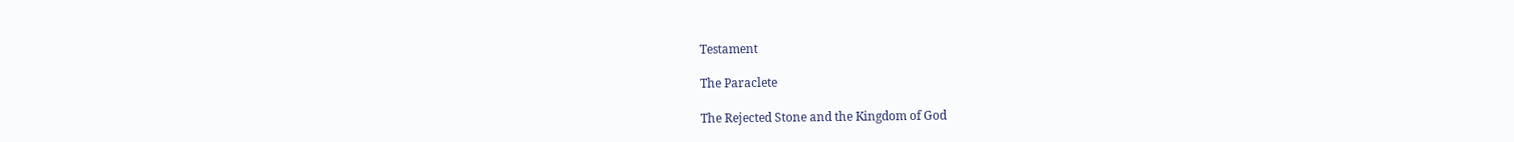Testament

The Paraclete

The Rejected Stone and the Kingdom of God